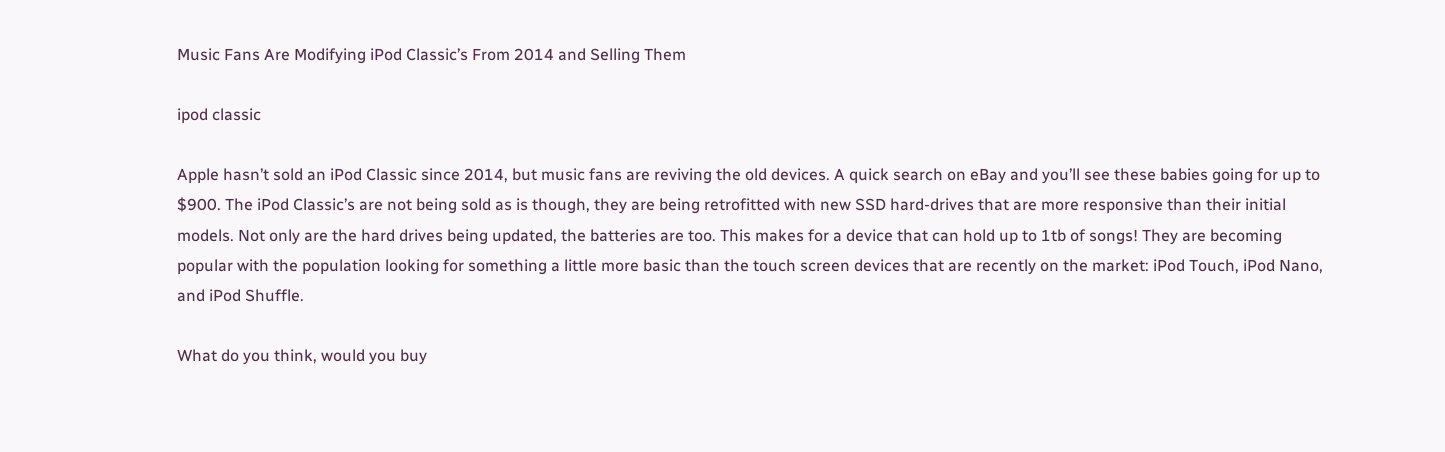Music Fans Are Modifying iPod Classic’s From 2014 and Selling Them

ipod classic

Apple hasn’t sold an iPod Classic since 2014, but music fans are reviving the old devices. A quick search on eBay and you’ll see these babies going for up to $900. The iPod Classic’s are not being sold as is though, they are being retrofitted with new SSD hard-drives that are more responsive than their initial models. Not only are the hard drives being updated, the batteries are too. This makes for a device that can hold up to 1tb of songs! They are becoming popular with the population looking for something a little more basic than the touch screen devices that are recently on the market: iPod Touch, iPod Nano, and iPod Shuffle.

What do you think, would you buy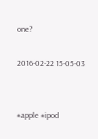one?

2016-02-22 15-05-03


#apple #ipod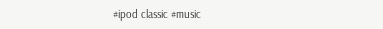#ipod classic #music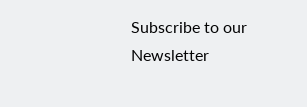Subscribe to our Newsletter